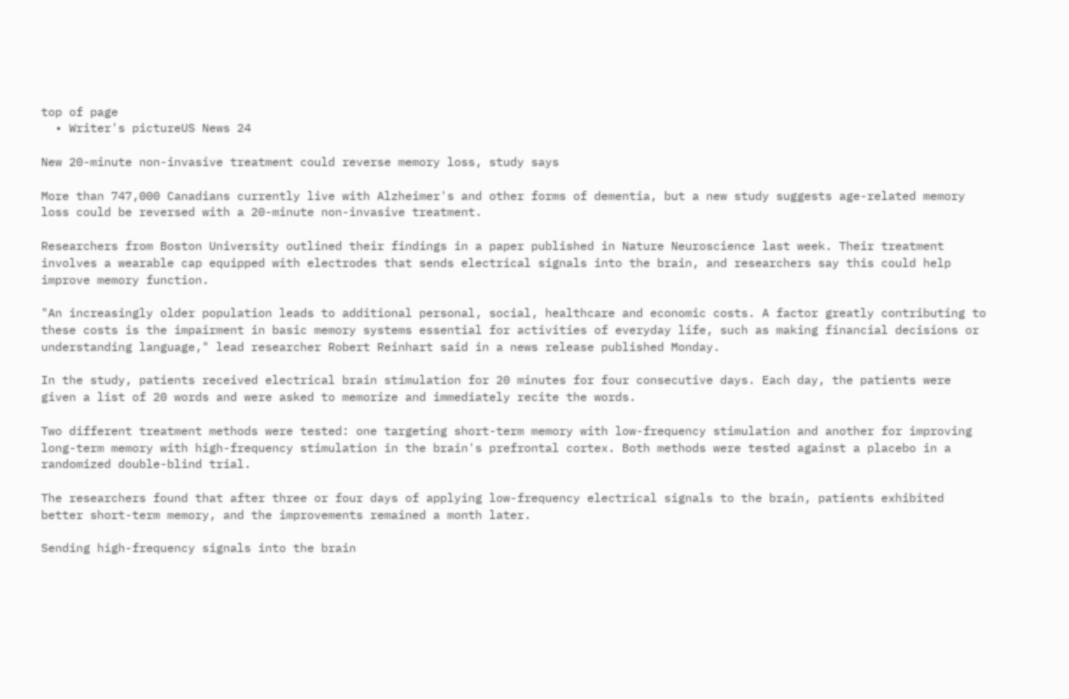top of page
  • Writer's pictureUS News 24

New 20-minute non-invasive treatment could reverse memory loss, study says

More than 747,000 Canadians currently live with Alzheimer's and other forms of dementia, but a new study suggests age-related memory loss could be reversed with a 20-minute non-invasive treatment.

Researchers from Boston University outlined their findings in a paper published in Nature Neuroscience last week. Their treatment involves a wearable cap equipped with electrodes that sends electrical signals into the brain, and researchers say this could help improve memory function.

"An increasingly older population leads to additional personal, social, healthcare and economic costs. A factor greatly contributing to these costs is the impairment in basic memory systems essential for activities of everyday life, such as making financial decisions or understanding language," lead researcher Robert Reinhart said in a news release published Monday.

In the study, patients received electrical brain stimulation for 20 minutes for four consecutive days. Each day, the patients were given a list of 20 words and were asked to memorize and immediately recite the words.

Two different treatment methods were tested: one targeting short-term memory with low-frequency stimulation and another for improving long-term memory with high-frequency stimulation in the brain's prefrontal cortex. Both methods were tested against a placebo in a randomized double-blind trial.

The researchers found that after three or four days of applying low-frequency electrical signals to the brain, patients exhibited better short-term memory, and the improvements remained a month later.

Sending high-frequency signals into the brain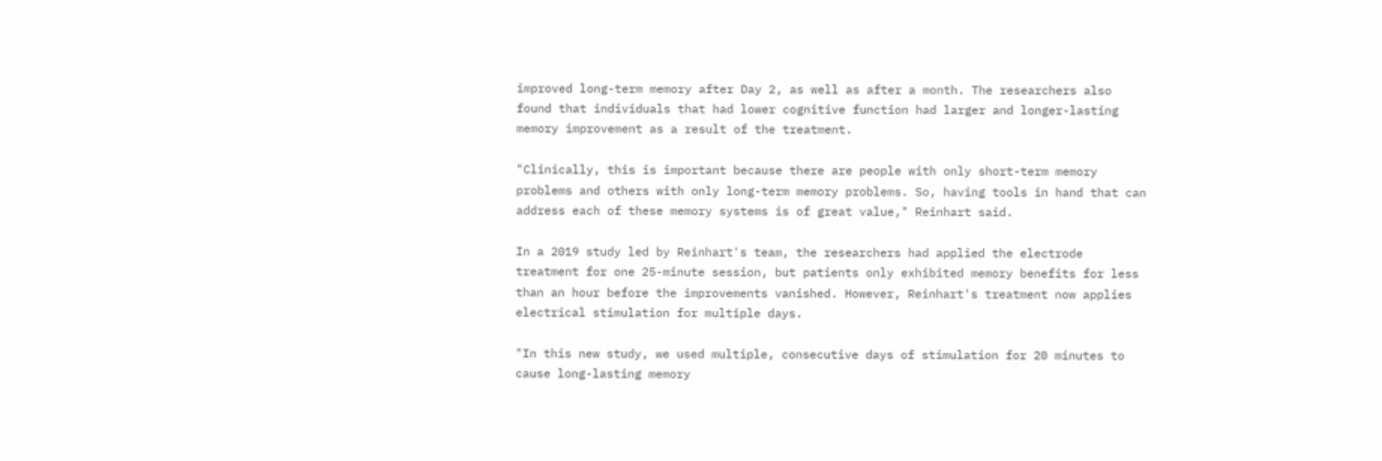improved long-term memory after Day 2, as well as after a month. The researchers also found that individuals that had lower cognitive function had larger and longer-lasting memory improvement as a result of the treatment.

"Clinically, this is important because there are people with only short-term memory problems and others with only long-term memory problems. So, having tools in hand that can address each of these memory systems is of great value," Reinhart said.

In a 2019 study led by Reinhart's team, the researchers had applied the electrode treatment for one 25-minute session, but patients only exhibited memory benefits for less than an hour before the improvements vanished. However, Reinhart's treatment now applies electrical stimulation for multiple days.

"In this new study, we used multiple, consecutive days of stimulation for 20 minutes to cause long-lasting memory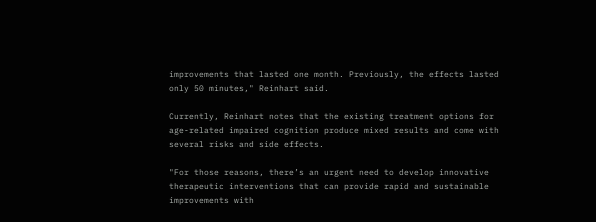improvements that lasted one month. Previously, the effects lasted only 50 minutes," Reinhart said.

Currently, Reinhart notes that the existing treatment options for age-related impaired cognition produce mixed results and come with several risks and side effects.

"For those reasons, there’s an urgent need to develop innovative therapeutic interventions that can provide rapid and sustainable improvements with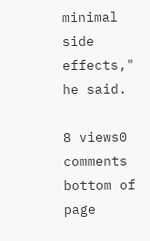minimal side effects," he said.

8 views0 comments
bottom of page